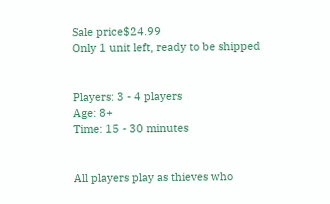Sale price$24.99
Only 1 unit left, ready to be shipped


Players: 3 - 4 players
Age: 8+
Time: 15 - 30 minutes


All players play as thieves who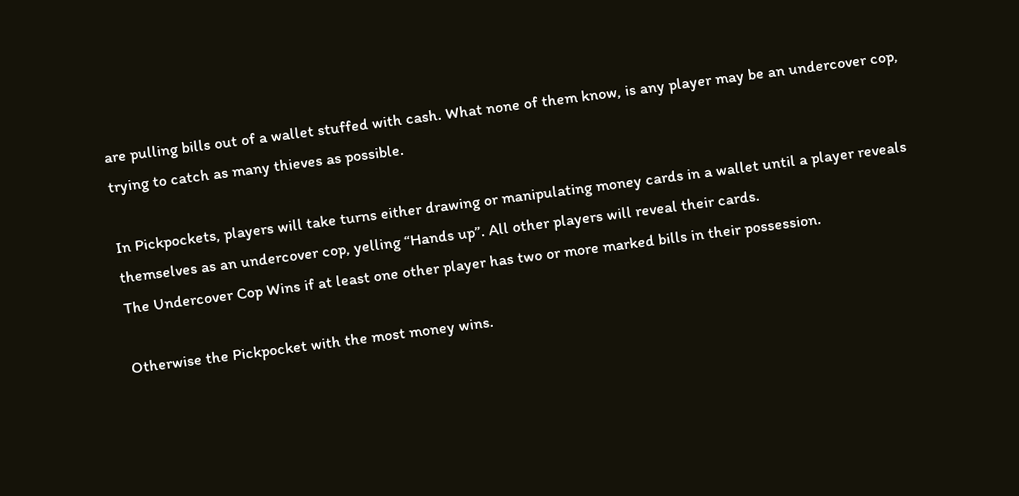are pulling bills out of a wallet stuffed with cash. What none of them know, is any player may be an undercover cop, trying to catch as many thieves as possible.

In Pickpockets, players will take turns either drawing or manipulating money cards in a wallet until a player reveals themselves as an undercover cop, yelling “Hands up”. All other players will reveal their cards.
The Undercover Cop Wins if at least one other player has two or more marked bills in their possession.

Otherwise the Pickpocket with the most money wins.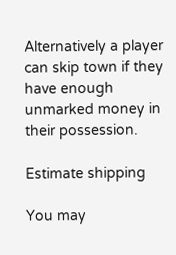Alternatively a player can skip town if they have enough unmarked money in their possession.

Estimate shipping

You may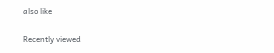also like

Recently viewed